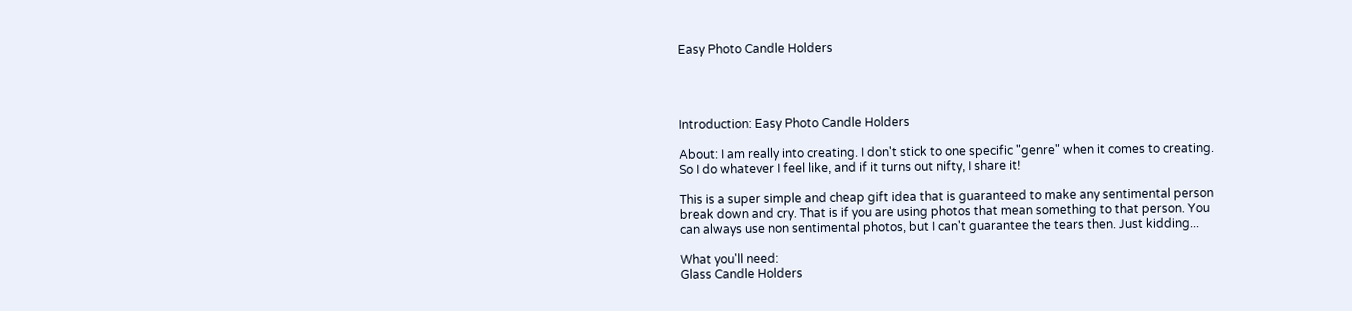Easy Photo Candle Holders




Introduction: Easy Photo Candle Holders

About: I am really into creating. I don't stick to one specific "genre" when it comes to creating. So I do whatever I feel like, and if it turns out nifty, I share it!

This is a super simple and cheap gift idea that is guaranteed to make any sentimental person break down and cry. That is if you are using photos that mean something to that person. You can always use non sentimental photos, but I can't guarantee the tears then. Just kidding...

What you'll need:
Glass Candle Holders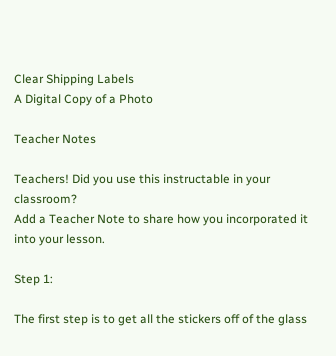Clear Shipping Labels
A Digital Copy of a Photo

Teacher Notes

Teachers! Did you use this instructable in your classroom?
Add a Teacher Note to share how you incorporated it into your lesson.

Step 1:

The first step is to get all the stickers off of the glass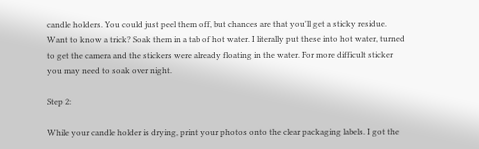candle holders. You could just peel them off, but chances are that you'll get a sticky residue. Want to know a trick? Soak them in a tab of hot water. I literally put these into hot water, turned to get the camera and the stickers were already floating in the water. For more difficult sticker you may need to soak over night.

Step 2:

While your candle holder is drying, print your photos onto the clear packaging labels. I got the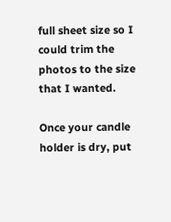full sheet size so I could trim the photos to the size that I wanted.

Once your candle holder is dry, put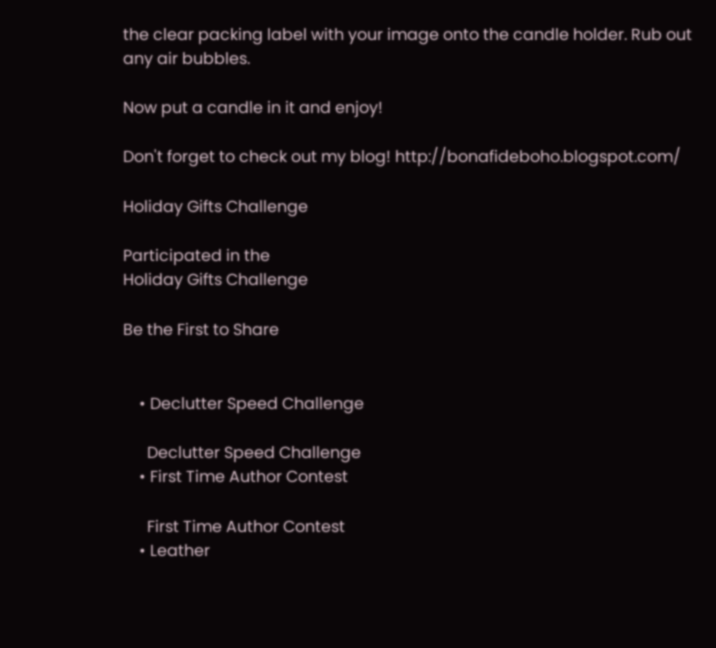the clear packing label with your image onto the candle holder. Rub out any air bubbles.

Now put a candle in it and enjoy!

Don't forget to check out my blog! http://bonafideboho.blogspot.com/

Holiday Gifts Challenge

Participated in the
Holiday Gifts Challenge

Be the First to Share


    • Declutter Speed Challenge

      Declutter Speed Challenge
    • First Time Author Contest

      First Time Author Contest
    • Leather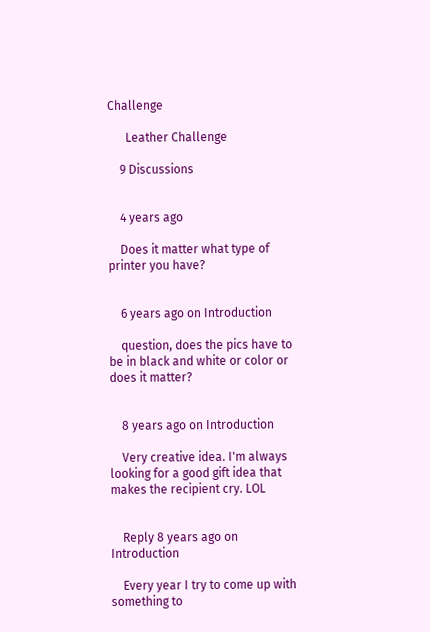Challenge

      Leather Challenge

    9 Discussions


    4 years ago

    Does it matter what type of printer you have?


    6 years ago on Introduction

    question, does the pics have to be in black and white or color or does it matter?


    8 years ago on Introduction

    Very creative idea. I'm always looking for a good gift idea that makes the recipient cry. LOL


    Reply 8 years ago on Introduction

    Every year I try to come up with something to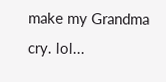make my Grandma cry. lol...